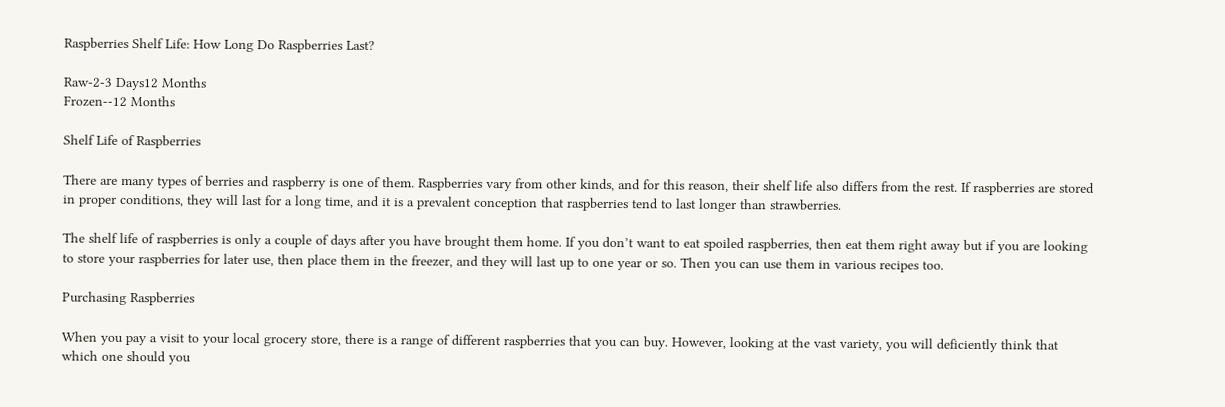Raspberries Shelf Life: How Long Do Raspberries Last?

Raw-2-3 Days12 Months
Frozen--12 Months

Shelf Life of Raspberries

There are many types of berries and raspberry is one of them. Raspberries vary from other kinds, and for this reason, their shelf life also differs from the rest. If raspberries are stored in proper conditions, they will last for a long time, and it is a prevalent conception that raspberries tend to last longer than strawberries.

The shelf life of raspberries is only a couple of days after you have brought them home. If you don’t want to eat spoiled raspberries, then eat them right away but if you are looking to store your raspberries for later use, then place them in the freezer, and they will last up to one year or so. Then you can use them in various recipes too.

Purchasing Raspberries

When you pay a visit to your local grocery store, there is a range of different raspberries that you can buy. However, looking at the vast variety, you will deficiently think that which one should you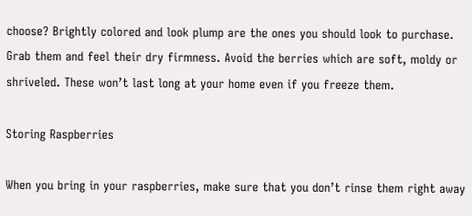choose? Brightly colored and look plump are the ones you should look to purchase. Grab them and feel their dry firmness. Avoid the berries which are soft, moldy or shriveled. These won’t last long at your home even if you freeze them.

Storing Raspberries

When you bring in your raspberries, make sure that you don’t rinse them right away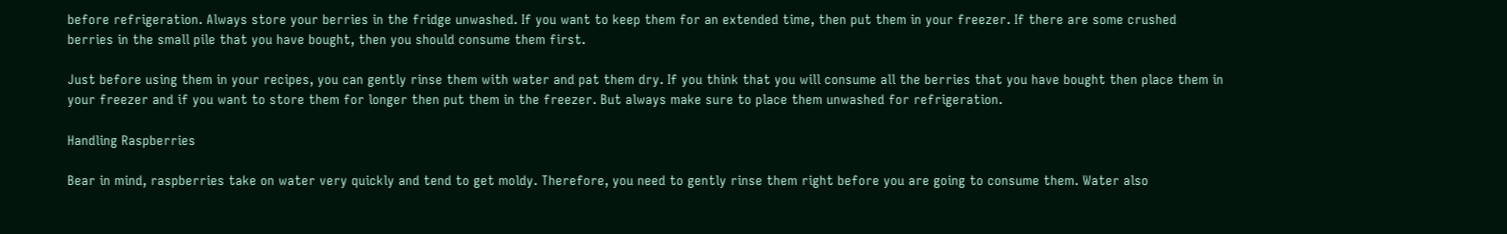before refrigeration. Always store your berries in the fridge unwashed. If you want to keep them for an extended time, then put them in your freezer. If there are some crushed berries in the small pile that you have bought, then you should consume them first.

Just before using them in your recipes, you can gently rinse them with water and pat them dry. If you think that you will consume all the berries that you have bought then place them in your freezer and if you want to store them for longer then put them in the freezer. But always make sure to place them unwashed for refrigeration.

Handling Raspberries

Bear in mind, raspberries take on water very quickly and tend to get moldy. Therefore, you need to gently rinse them right before you are going to consume them. Water also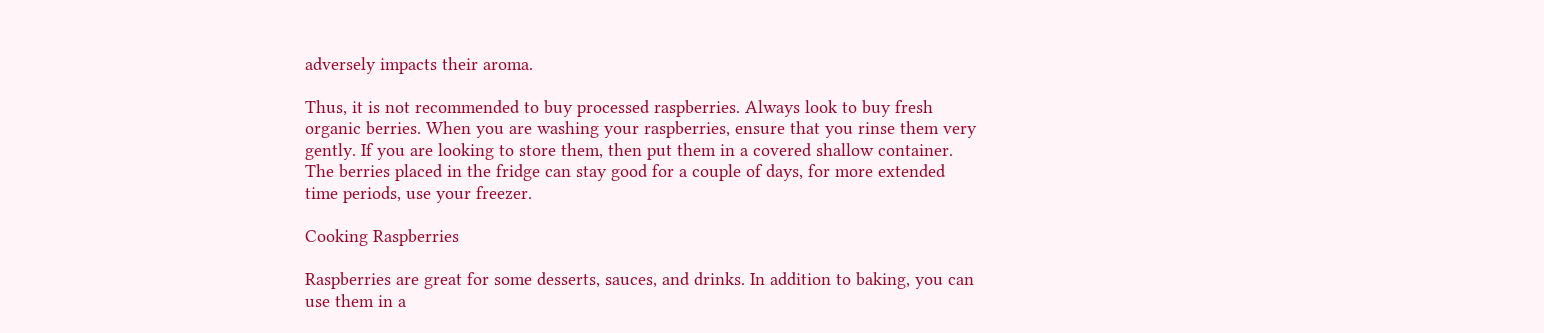adversely impacts their aroma.

Thus, it is not recommended to buy processed raspberries. Always look to buy fresh organic berries. When you are washing your raspberries, ensure that you rinse them very gently. If you are looking to store them, then put them in a covered shallow container. The berries placed in the fridge can stay good for a couple of days, for more extended time periods, use your freezer.

Cooking Raspberries

Raspberries are great for some desserts, sauces, and drinks. In addition to baking, you can use them in a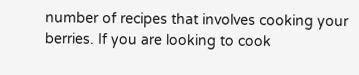number of recipes that involves cooking your berries. If you are looking to cook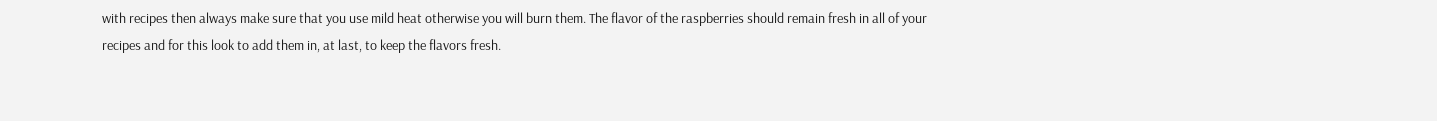with recipes then always make sure that you use mild heat otherwise you will burn them. The flavor of the raspberries should remain fresh in all of your recipes and for this look to add them in, at last, to keep the flavors fresh.